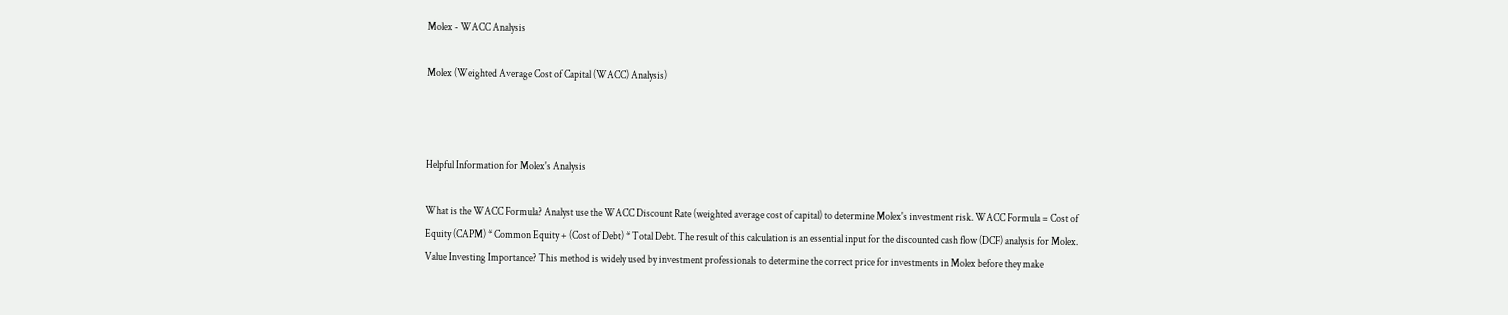Molex - WACC Analysis

Molex (Weighted Average Cost of Capital (WACC) Analysis)



Helpful Information for Molex's Analysis

What is the WACC Formula? Analyst use the WACC Discount Rate (weighted average cost of capital) to determine Molex's investment risk. WACC Formula = Cost of Equity (CAPM) * Common Equity + (Cost of Debt) * Total Debt. The result of this calculation is an essential input for the discounted cash flow (DCF) analysis for Molex. Value Investing Importance? This method is widely used by investment professionals to determine the correct price for investments in Molex before they make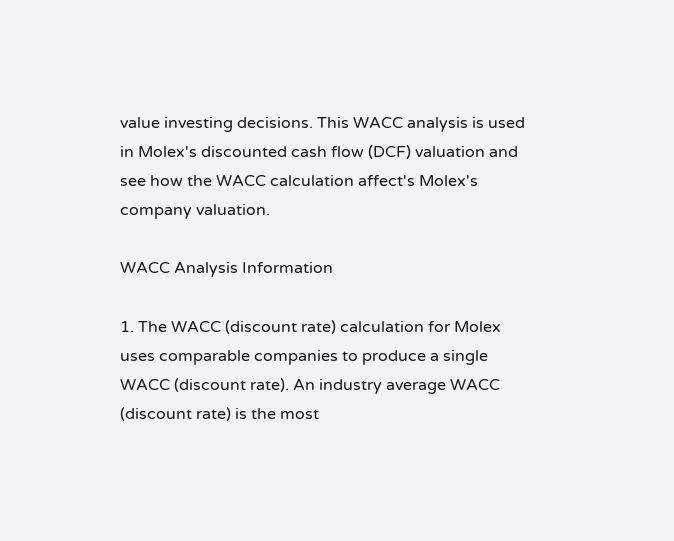value investing decisions. This WACC analysis is used in Molex's discounted cash flow (DCF) valuation and see how the WACC calculation affect's Molex's company valuation.

WACC Analysis Information

1. The WACC (discount rate) calculation for Molex uses comparable companies to produce a single WACC (discount rate). An industry average WACC (discount rate) is the most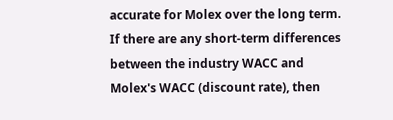accurate for Molex over the long term. If there are any short-term differences between the industry WACC and Molex's WACC (discount rate), then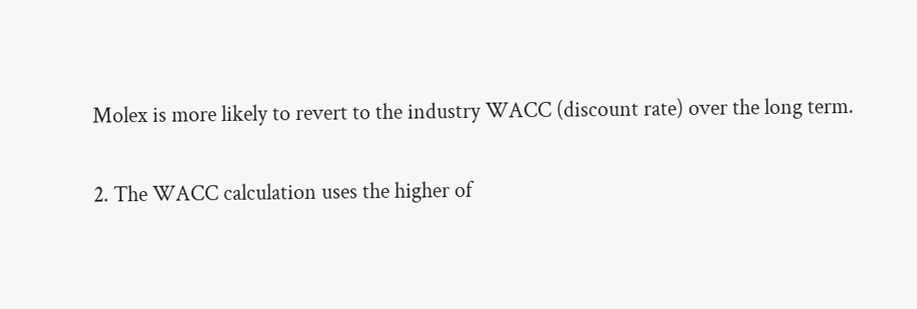Molex is more likely to revert to the industry WACC (discount rate) over the long term.

2. The WACC calculation uses the higher of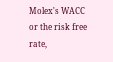Molex's WACC or the risk free rate,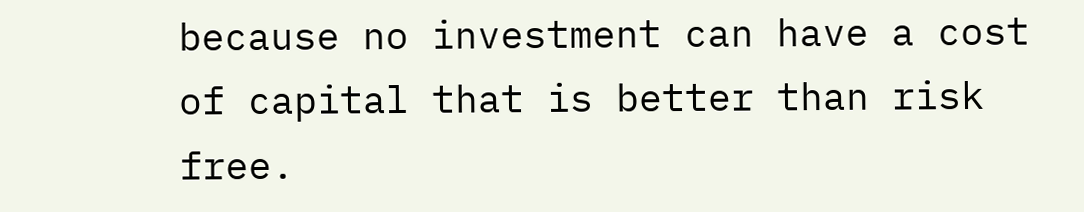because no investment can have a cost of capital that is better than risk free.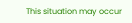This situation may occur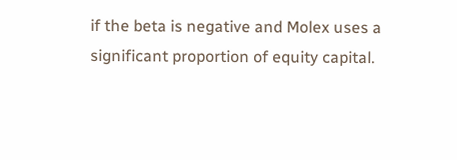if the beta is negative and Molex uses a significant proportion of equity capital.